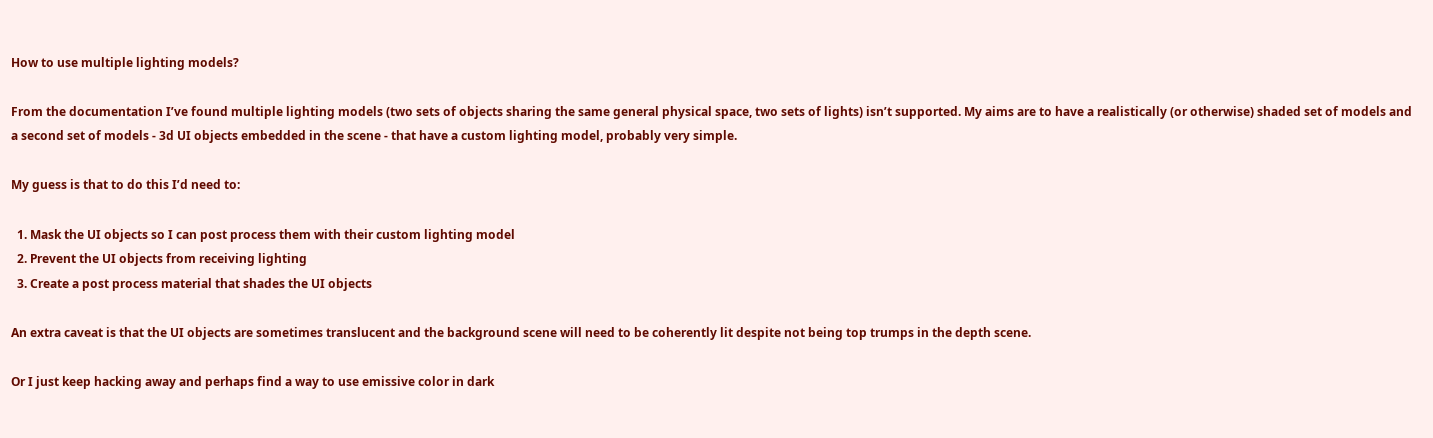How to use multiple lighting models?

From the documentation I’ve found multiple lighting models (two sets of objects sharing the same general physical space, two sets of lights) isn’t supported. My aims are to have a realistically (or otherwise) shaded set of models and a second set of models - 3d UI objects embedded in the scene - that have a custom lighting model, probably very simple.

My guess is that to do this I’d need to:

  1. Mask the UI objects so I can post process them with their custom lighting model
  2. Prevent the UI objects from receiving lighting
  3. Create a post process material that shades the UI objects

An extra caveat is that the UI objects are sometimes translucent and the background scene will need to be coherently lit despite not being top trumps in the depth scene.

Or I just keep hacking away and perhaps find a way to use emissive color in dark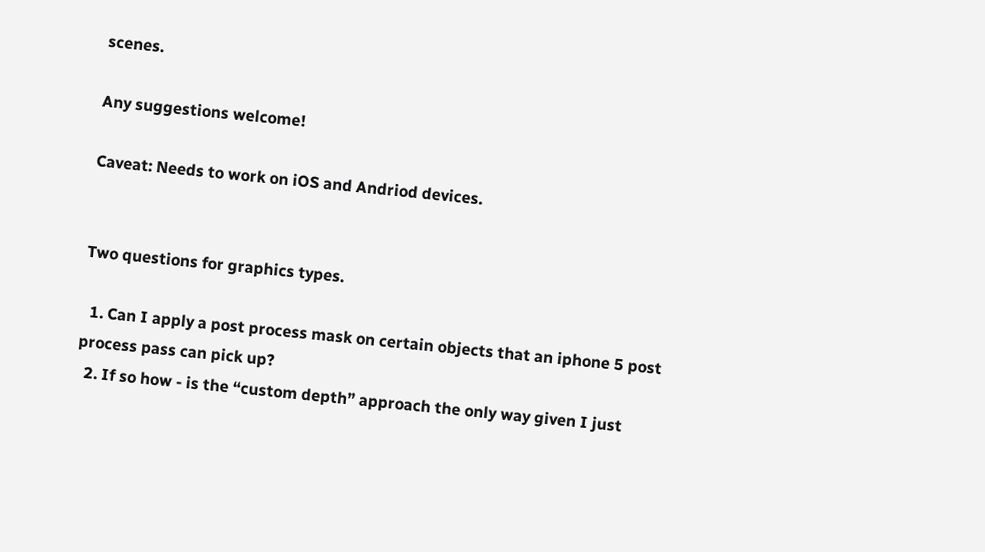scenes.

Any suggestions welcome!

Caveat: Needs to work on iOS and Andriod devices.


Two questions for graphics types.

  1. Can I apply a post process mask on certain objects that an iphone 5 post process pass can pick up?
  2. If so how - is the “custom depth” approach the only way given I just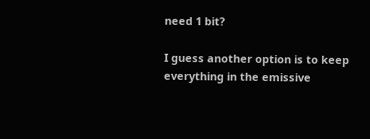need 1 bit?

I guess another option is to keep everything in the emissive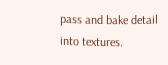pass and bake detail into textures.